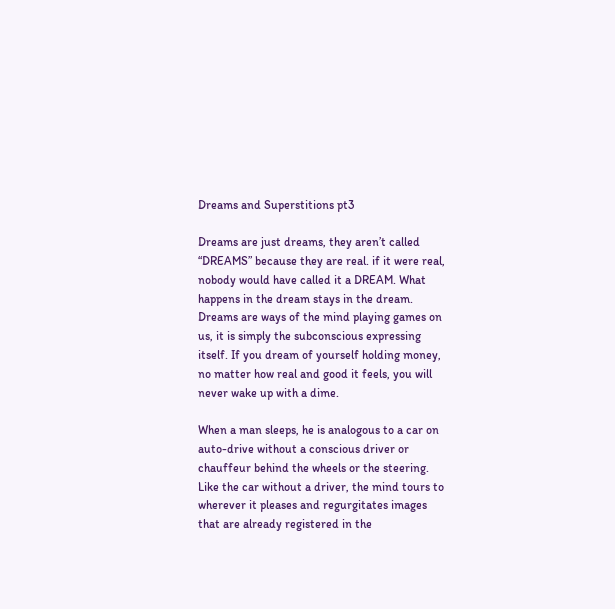Dreams and Superstitions pt3

Dreams are just dreams, they aren’t called “DREAMS” because they are real. if it were real, nobody would have called it a DREAM. What happens in the dream stays in the dream.  Dreams are ways of the mind playing games on us, it is simply the subconscious expressing itself. If you dream of yourself holding money, no matter how real and good it feels, you will never wake up with a dime.

When a man sleeps, he is analogous to a car on auto-drive without a conscious driver or chauffeur behind the wheels or the steering.  Like the car without a driver, the mind tours to wherever it pleases and regurgitates images that are already registered in the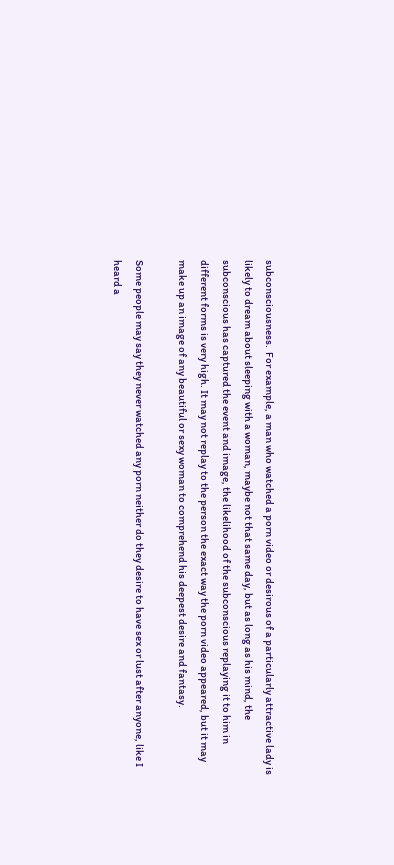subconsciousness.  For example, a man who watched a porn video or desirous of a particularly attractive lady is likely to dream about sleeping with a woman, maybe not that same day, but as long as his mind, the subconscious has captured the event and image, the likelihood of the subconscious replaying it to him in different forms is very high. It may not replay to the person the exact way the porn video appeared, but it may make up an image of any beautiful or sexy woman to comprehend his deepest desire and fantasy.

Some people may say they never watched any porn neither do they desire to have sex or lust after anyone, like I heard a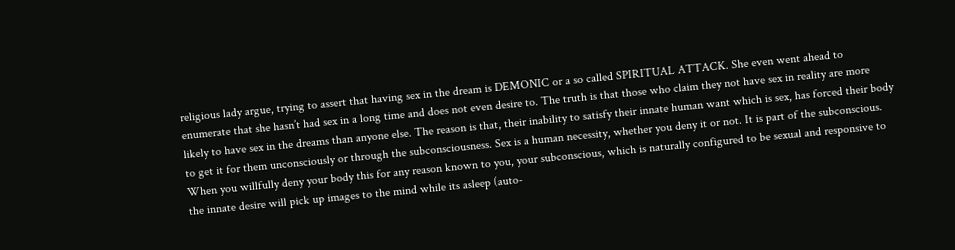religious lady argue, trying to assert that having sex in the dream is DEMONIC or a so called SPIRITUAL ATTACK. She even went ahead to enumerate that she hasn’t had sex in a long time and does not even desire to. The truth is that those who claim they not have sex in reality are more likely to have sex in the dreams than anyone else. The reason is that, their inability to satisfy their innate human want which is sex, has forced their body to get it for them unconsciously or through the subconsciousness. Sex is a human necessity, whether you deny it or not. It is part of the subconscious. When you willfully deny your body this for any reason known to you, your subconscious, which is naturally configured to be sexual and responsive to the innate desire will pick up images to the mind while its asleep (auto-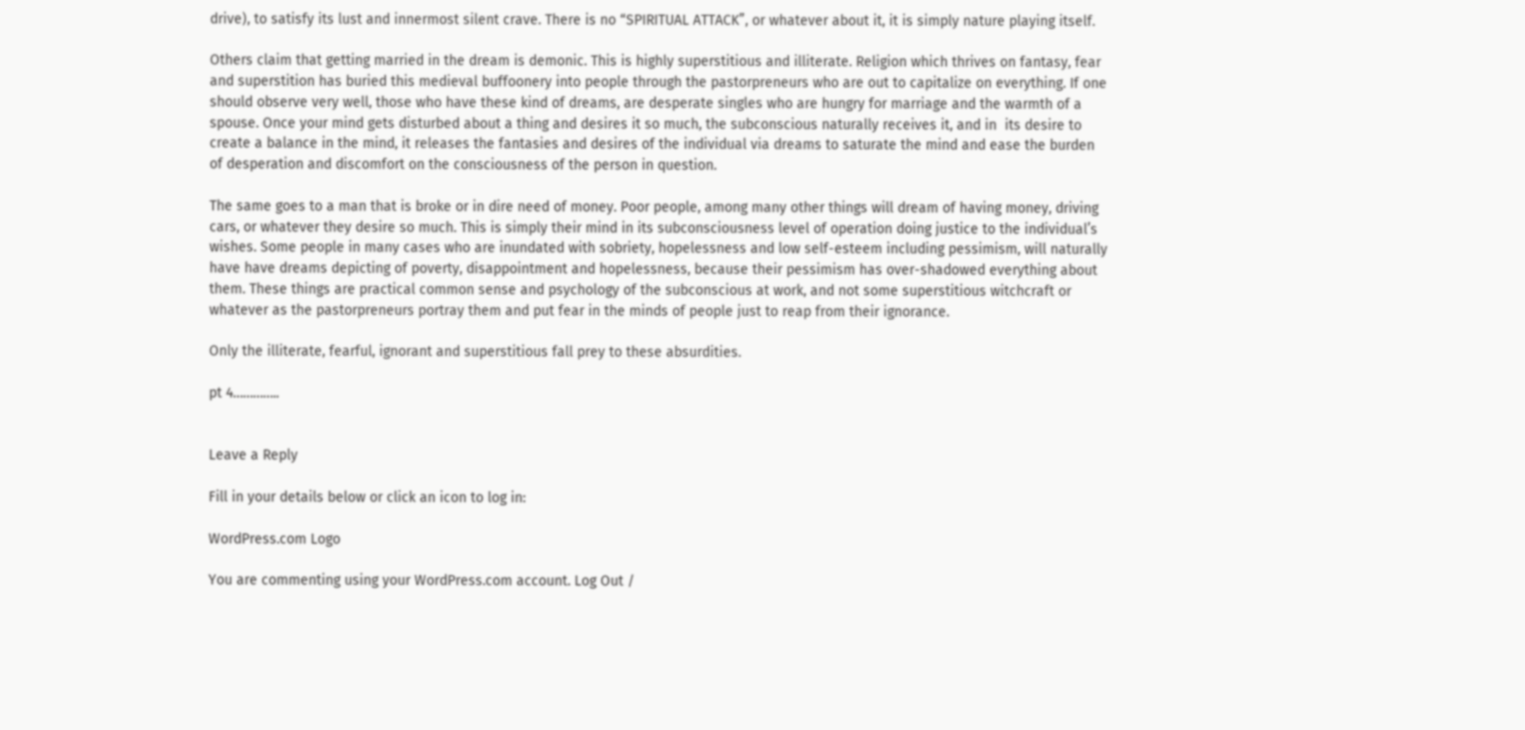drive), to satisfy its lust and innermost silent crave. There is no “SPIRITUAL ATTACK”, or whatever about it, it is simply nature playing itself.

Others claim that getting married in the dream is demonic. This is highly superstitious and illiterate. Religion which thrives on fantasy, fear and superstition has buried this medieval buffoonery into people through the pastorpreneurs who are out to capitalize on everything. If one should observe very well, those who have these kind of dreams, are desperate singles who are hungry for marriage and the warmth of a spouse. Once your mind gets disturbed about a thing and desires it so much, the subconscious naturally receives it, and in  its desire to create a balance in the mind, it releases the fantasies and desires of the individual via dreams to saturate the mind and ease the burden of desperation and discomfort on the consciousness of the person in question.

The same goes to a man that is broke or in dire need of money. Poor people, among many other things will dream of having money, driving cars, or whatever they desire so much. This is simply their mind in its subconsciousness level of operation doing justice to the individual’s wishes. Some people in many cases who are inundated with sobriety, hopelessness and low self-esteem including pessimism, will naturally have have dreams depicting of poverty, disappointment and hopelessness, because their pessimism has over-shadowed everything about them. These things are practical common sense and psychology of the subconscious at work, and not some superstitious witchcraft or whatever as the pastorpreneurs portray them and put fear in the minds of people just to reap from their ignorance.

Only the illiterate, fearful, ignorant and superstitious fall prey to these absurdities.

pt 4…………..


Leave a Reply

Fill in your details below or click an icon to log in:

WordPress.com Logo

You are commenting using your WordPress.com account. Log Out /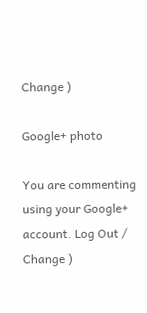Change )

Google+ photo

You are commenting using your Google+ account. Log Out /  Change )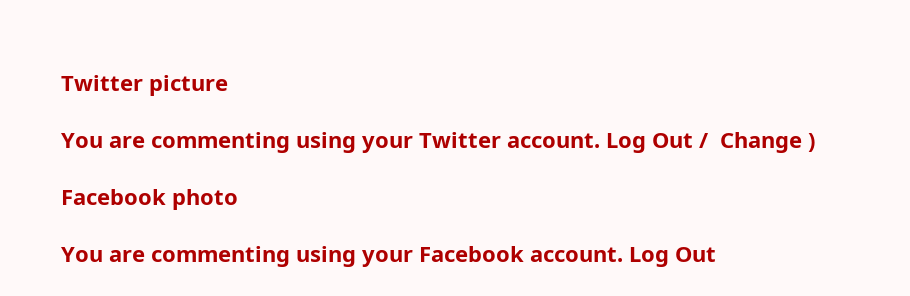Twitter picture

You are commenting using your Twitter account. Log Out /  Change )

Facebook photo

You are commenting using your Facebook account. Log Out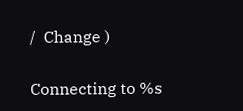/  Change )


Connecting to %s